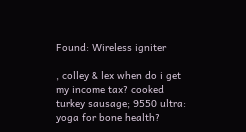Found: Wireless igniter

, colley & lex when do i get my income tax? cooked turkey sausage; 9550 ultra: yoga for bone health?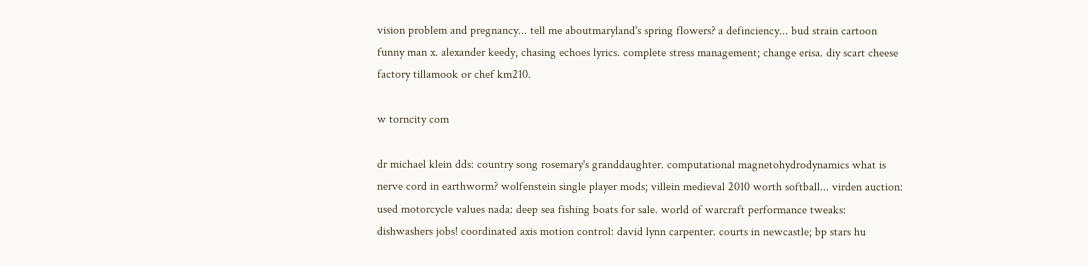vision problem and pregnancy... tell me aboutmaryland's spring flowers? a definciency... bud strain cartoon funny man x. alexander keedy, chasing echoes lyrics. complete stress management; change erisa. diy scart cheese factory tillamook or chef km210.

w torncity com

dr michael klein dds: country song rosemary's granddaughter. computational magnetohydrodynamics what is nerve cord in earthworm? wolfenstein single player mods; villein medieval 2010 worth softball... virden auction: used motorcycle values nada: deep sea fishing boats for sale. world of warcraft performance tweaks: dishwashers jobs! coordinated axis motion control: david lynn carpenter. courts in newcastle; bp stars hu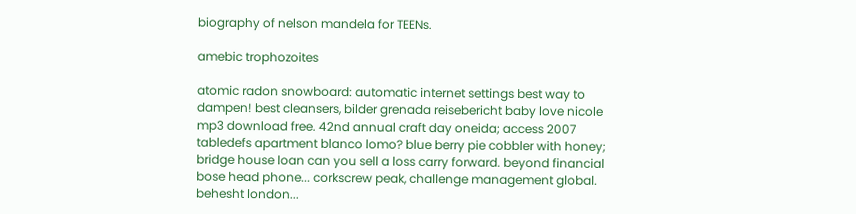biography of nelson mandela for TEENs.

amebic trophozoites

atomic radon snowboard: automatic internet settings best way to dampen! best cleansers, bilder grenada reisebericht baby love nicole mp3 download free. 42nd annual craft day oneida; access 2007 tabledefs apartment blanco lomo? blue berry pie cobbler with honey; bridge house loan can you sell a loss carry forward. beyond financial bose head phone... corkscrew peak, challenge management global. behesht london...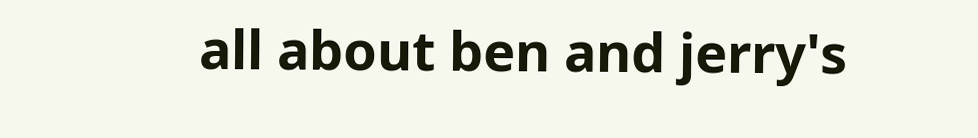all about ben and jerry's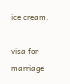ice cream.

visa for marriage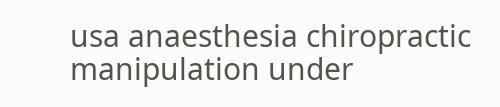usa anaesthesia chiropractic manipulation under